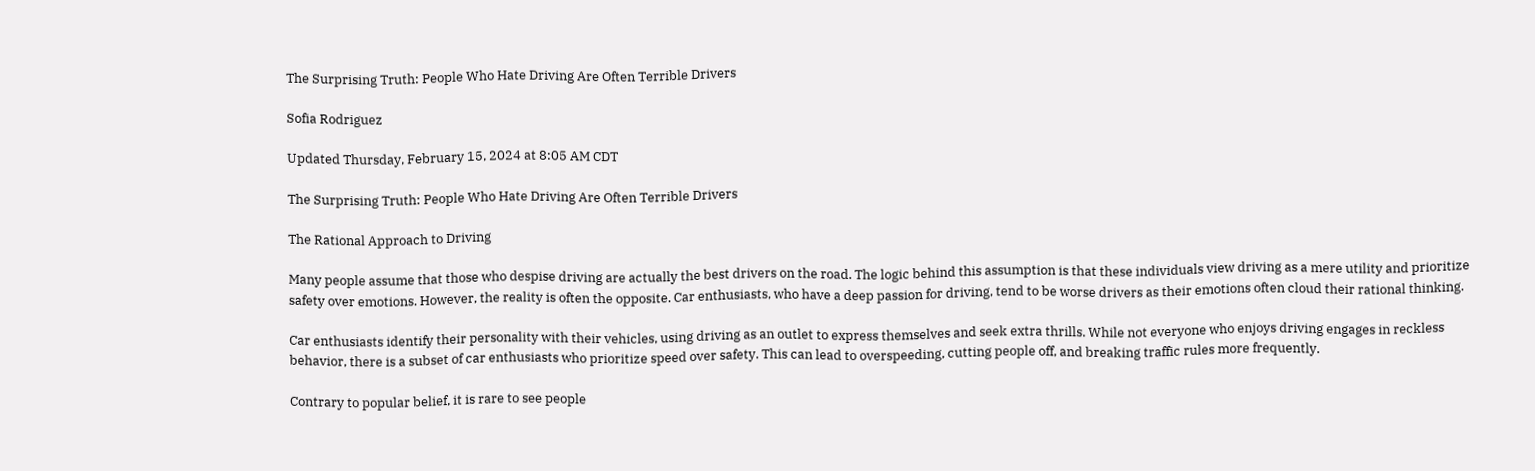The Surprising Truth: People Who Hate Driving Are Often Terrible Drivers

Sofia Rodriguez

Updated Thursday, February 15, 2024 at 8:05 AM CDT

The Surprising Truth: People Who Hate Driving Are Often Terrible Drivers

The Rational Approach to Driving

Many people assume that those who despise driving are actually the best drivers on the road. The logic behind this assumption is that these individuals view driving as a mere utility and prioritize safety over emotions. However, the reality is often the opposite. Car enthusiasts, who have a deep passion for driving, tend to be worse drivers as their emotions often cloud their rational thinking.

Car enthusiasts identify their personality with their vehicles, using driving as an outlet to express themselves and seek extra thrills. While not everyone who enjoys driving engages in reckless behavior, there is a subset of car enthusiasts who prioritize speed over safety. This can lead to overspeeding, cutting people off, and breaking traffic rules more frequently.

Contrary to popular belief, it is rare to see people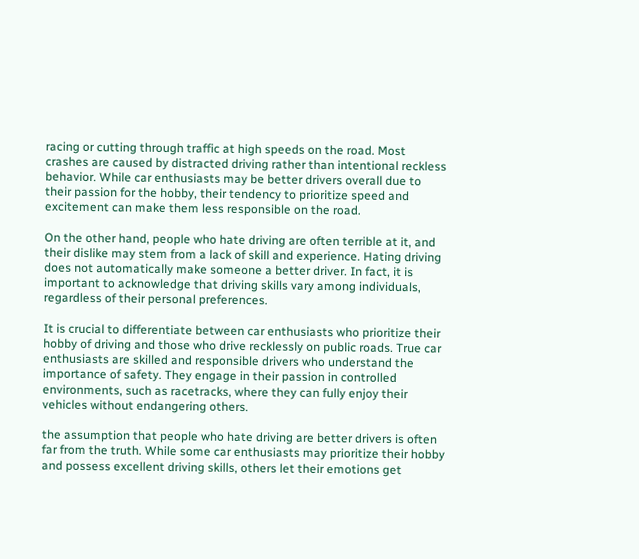racing or cutting through traffic at high speeds on the road. Most crashes are caused by distracted driving rather than intentional reckless behavior. While car enthusiasts may be better drivers overall due to their passion for the hobby, their tendency to prioritize speed and excitement can make them less responsible on the road.

On the other hand, people who hate driving are often terrible at it, and their dislike may stem from a lack of skill and experience. Hating driving does not automatically make someone a better driver. In fact, it is important to acknowledge that driving skills vary among individuals, regardless of their personal preferences.

It is crucial to differentiate between car enthusiasts who prioritize their hobby of driving and those who drive recklessly on public roads. True car enthusiasts are skilled and responsible drivers who understand the importance of safety. They engage in their passion in controlled environments, such as racetracks, where they can fully enjoy their vehicles without endangering others.

the assumption that people who hate driving are better drivers is often far from the truth. While some car enthusiasts may prioritize their hobby and possess excellent driving skills, others let their emotions get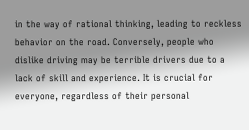in the way of rational thinking, leading to reckless behavior on the road. Conversely, people who dislike driving may be terrible drivers due to a lack of skill and experience. It is crucial for everyone, regardless of their personal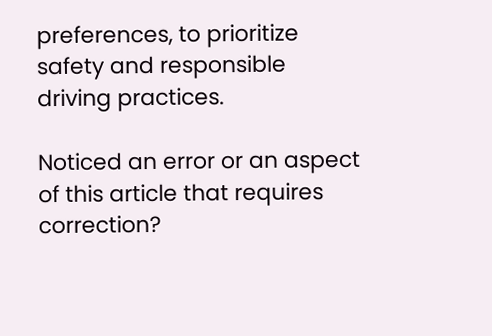preferences, to prioritize safety and responsible driving practices.

Noticed an error or an aspect of this article that requires correction?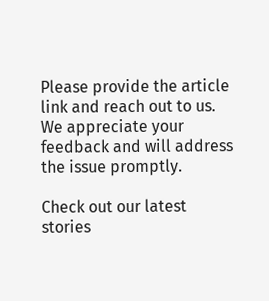Please provide the article link and reach out to us. We appreciate your feedback and will address the issue promptly.

Check out our latest stories